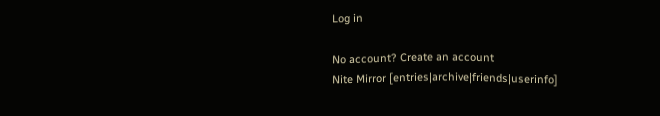Log in

No account? Create an account
Nite Mirror [entries|archive|friends|userinfo]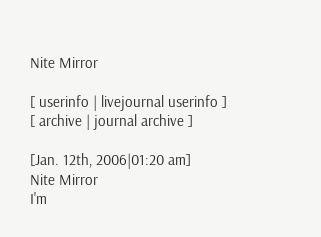Nite Mirror

[ userinfo | livejournal userinfo ]
[ archive | journal archive ]

[Jan. 12th, 2006|01:20 am]
Nite Mirror
I'm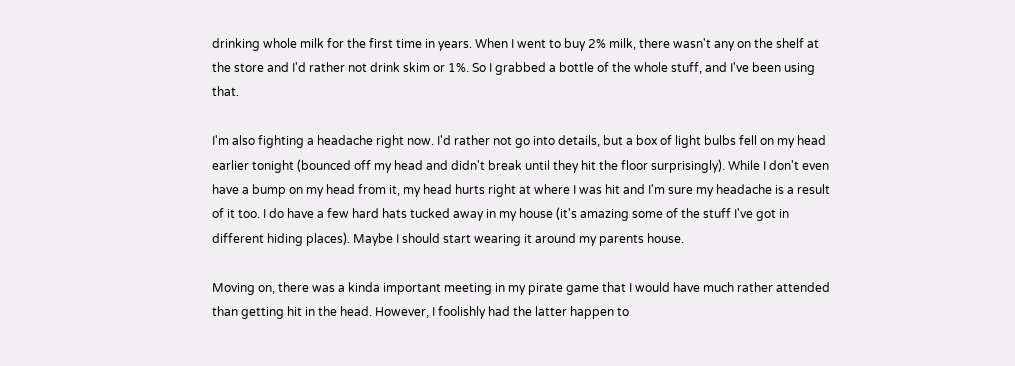drinking whole milk for the first time in years. When I went to buy 2% milk, there wasn't any on the shelf at the store and I'd rather not drink skim or 1%. So I grabbed a bottle of the whole stuff, and I've been using that.

I'm also fighting a headache right now. I'd rather not go into details, but a box of light bulbs fell on my head earlier tonight (bounced off my head and didn't break until they hit the floor surprisingly). While I don't even have a bump on my head from it, my head hurts right at where I was hit and I'm sure my headache is a result of it too. I do have a few hard hats tucked away in my house (it's amazing some of the stuff I've got in different hiding places). Maybe I should start wearing it around my parents house.

Moving on, there was a kinda important meeting in my pirate game that I would have much rather attended than getting hit in the head. However, I foolishly had the latter happen to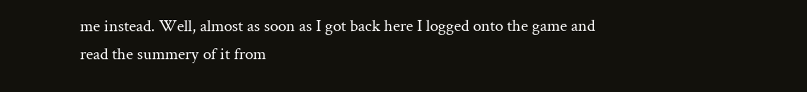me instead. Well, almost as soon as I got back here I logged onto the game and read the summery of it from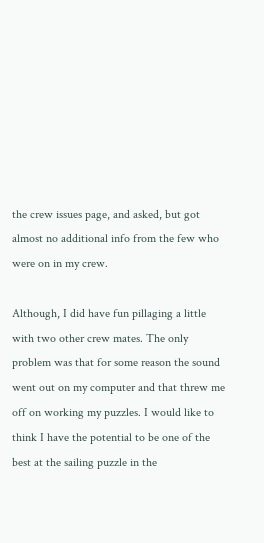the crew issues page, and asked, but got almost no additional info from the few who were on in my crew.

Although, I did have fun pillaging a little with two other crew mates. The only problem was that for some reason the sound went out on my computer and that threw me off on working my puzzles. I would like to think I have the potential to be one of the best at the sailing puzzle in the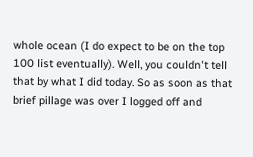whole ocean (I do expect to be on the top 100 list eventually). Well, you couldn't tell that by what I did today. So as soon as that brief pillage was over I logged off and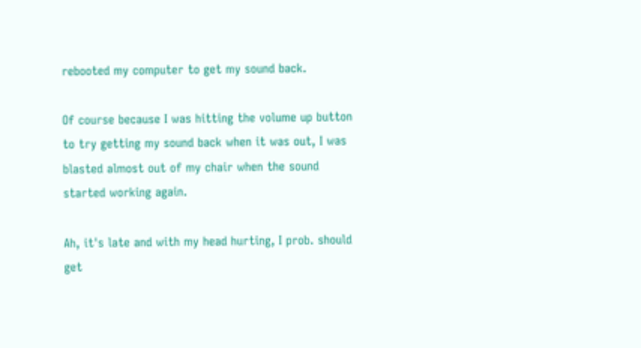rebooted my computer to get my sound back.

Of course because I was hitting the volume up button to try getting my sound back when it was out, I was blasted almost out of my chair when the sound started working again.

Ah, it's late and with my head hurting, I prob. should get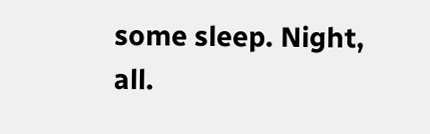some sleep. Night, all.